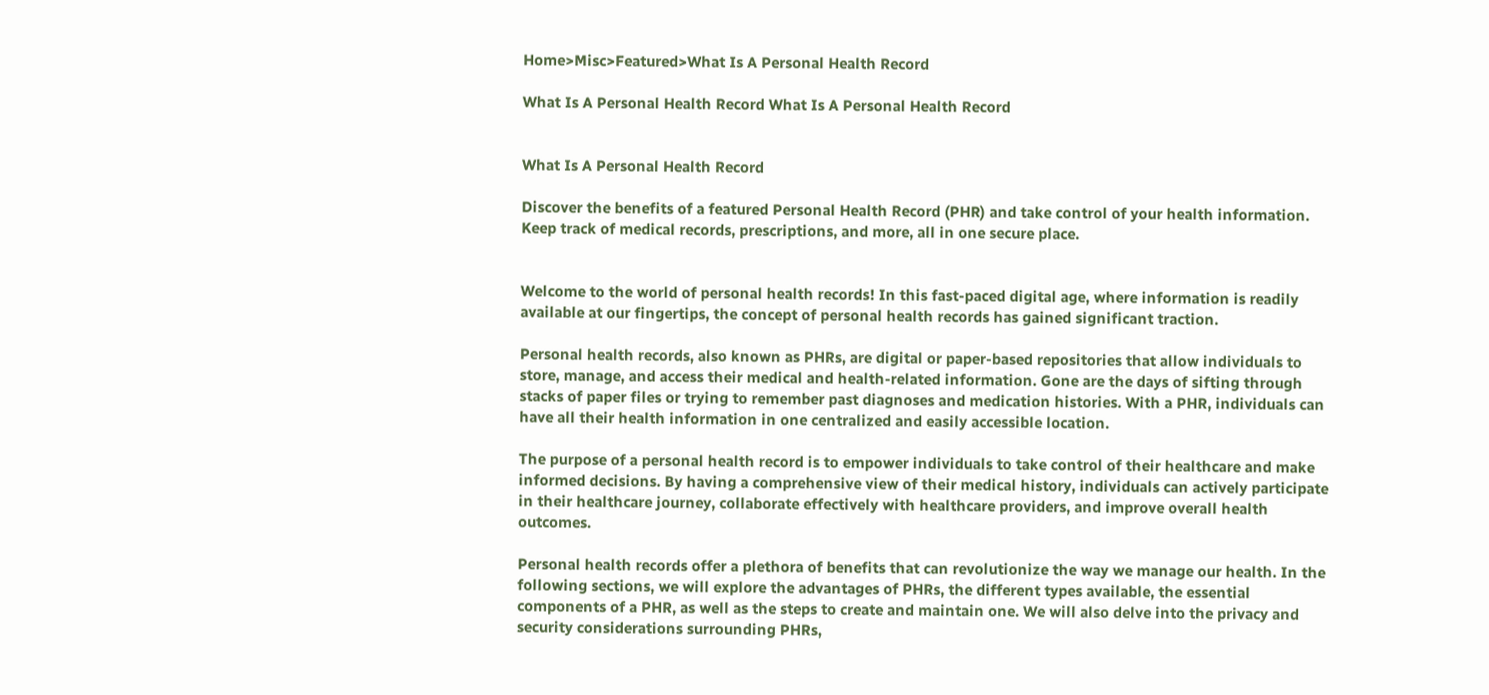Home>Misc>Featured>What Is A Personal Health Record

What Is A Personal Health Record What Is A Personal Health Record


What Is A Personal Health Record

Discover the benefits of a featured Personal Health Record (PHR) and take control of your health information. Keep track of medical records, prescriptions, and more, all in one secure place.


Welcome to the world of personal health records! In this fast-paced digital age, where information is readily available at our fingertips, the concept of personal health records has gained significant traction.

Personal health records, also known as PHRs, are digital or paper-based repositories that allow individuals to store, manage, and access their medical and health-related information. Gone are the days of sifting through stacks of paper files or trying to remember past diagnoses and medication histories. With a PHR, individuals can have all their health information in one centralized and easily accessible location.

The purpose of a personal health record is to empower individuals to take control of their healthcare and make informed decisions. By having a comprehensive view of their medical history, individuals can actively participate in their healthcare journey, collaborate effectively with healthcare providers, and improve overall health outcomes.

Personal health records offer a plethora of benefits that can revolutionize the way we manage our health. In the following sections, we will explore the advantages of PHRs, the different types available, the essential components of a PHR, as well as the steps to create and maintain one. We will also delve into the privacy and security considerations surrounding PHRs,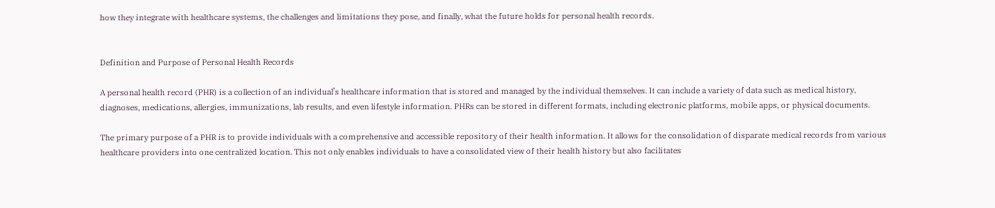how they integrate with healthcare systems, the challenges and limitations they pose, and finally, what the future holds for personal health records.


Definition and Purpose of Personal Health Records

A personal health record (PHR) is a collection of an individual’s healthcare information that is stored and managed by the individual themselves. It can include a variety of data such as medical history, diagnoses, medications, allergies, immunizations, lab results, and even lifestyle information. PHRs can be stored in different formats, including electronic platforms, mobile apps, or physical documents.

The primary purpose of a PHR is to provide individuals with a comprehensive and accessible repository of their health information. It allows for the consolidation of disparate medical records from various healthcare providers into one centralized location. This not only enables individuals to have a consolidated view of their health history but also facilitates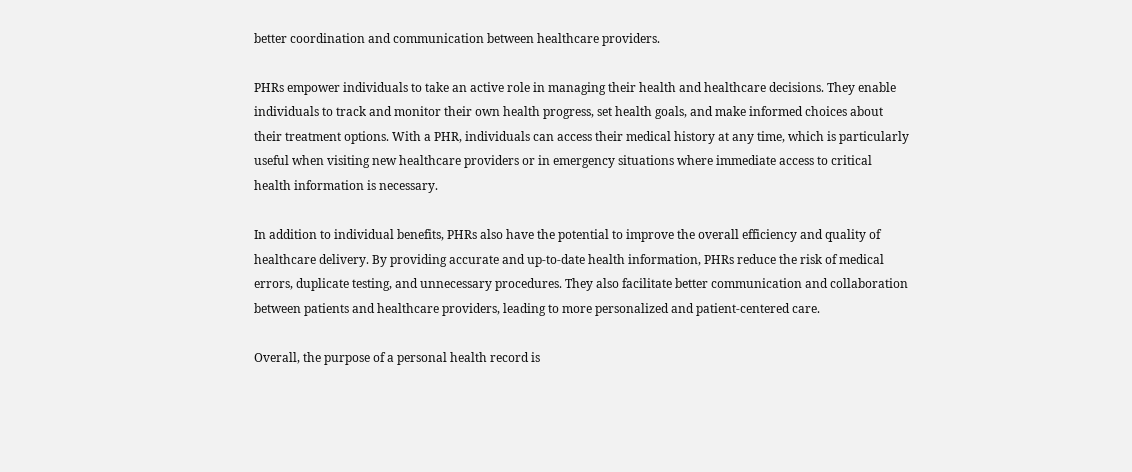better coordination and communication between healthcare providers.

PHRs empower individuals to take an active role in managing their health and healthcare decisions. They enable individuals to track and monitor their own health progress, set health goals, and make informed choices about their treatment options. With a PHR, individuals can access their medical history at any time, which is particularly useful when visiting new healthcare providers or in emergency situations where immediate access to critical health information is necessary.

In addition to individual benefits, PHRs also have the potential to improve the overall efficiency and quality of healthcare delivery. By providing accurate and up-to-date health information, PHRs reduce the risk of medical errors, duplicate testing, and unnecessary procedures. They also facilitate better communication and collaboration between patients and healthcare providers, leading to more personalized and patient-centered care.

Overall, the purpose of a personal health record is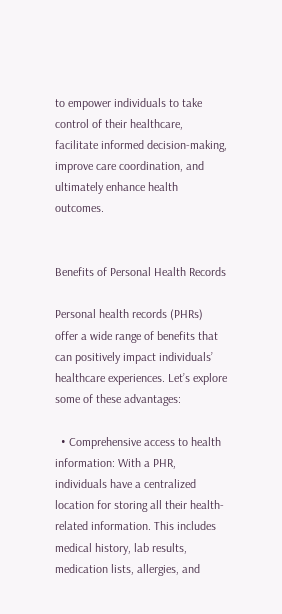to empower individuals to take control of their healthcare, facilitate informed decision-making, improve care coordination, and ultimately enhance health outcomes.


Benefits of Personal Health Records

Personal health records (PHRs) offer a wide range of benefits that can positively impact individuals’ healthcare experiences. Let’s explore some of these advantages:

  • Comprehensive access to health information: With a PHR, individuals have a centralized location for storing all their health-related information. This includes medical history, lab results, medication lists, allergies, and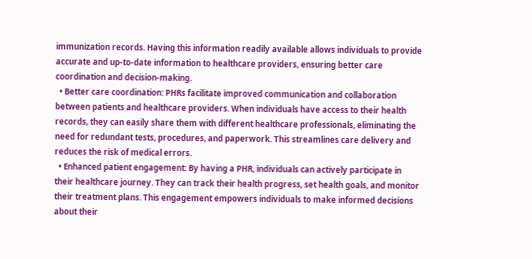immunization records. Having this information readily available allows individuals to provide accurate and up-to-date information to healthcare providers, ensuring better care coordination and decision-making.
  • Better care coordination: PHRs facilitate improved communication and collaboration between patients and healthcare providers. When individuals have access to their health records, they can easily share them with different healthcare professionals, eliminating the need for redundant tests, procedures, and paperwork. This streamlines care delivery and reduces the risk of medical errors.
  • Enhanced patient engagement: By having a PHR, individuals can actively participate in their healthcare journey. They can track their health progress, set health goals, and monitor their treatment plans. This engagement empowers individuals to make informed decisions about their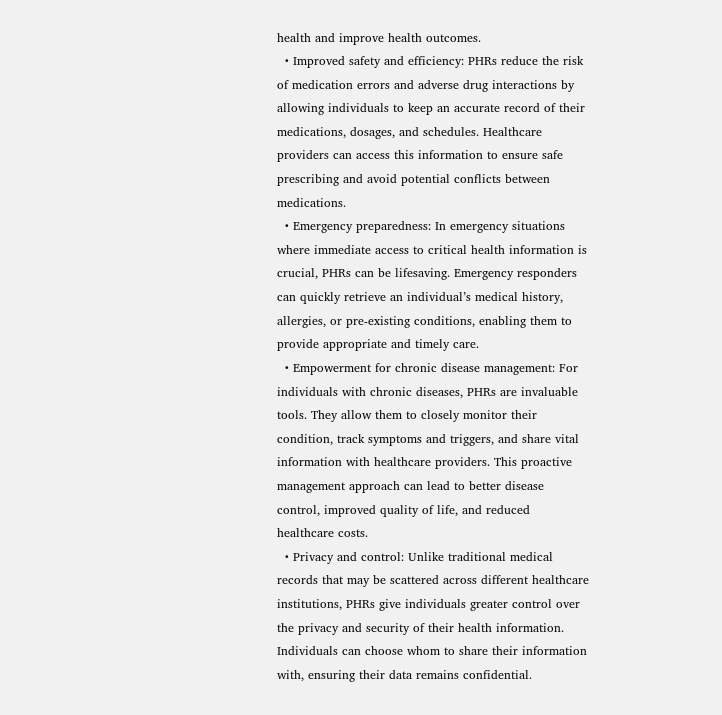health and improve health outcomes.
  • Improved safety and efficiency: PHRs reduce the risk of medication errors and adverse drug interactions by allowing individuals to keep an accurate record of their medications, dosages, and schedules. Healthcare providers can access this information to ensure safe prescribing and avoid potential conflicts between medications.
  • Emergency preparedness: In emergency situations where immediate access to critical health information is crucial, PHRs can be lifesaving. Emergency responders can quickly retrieve an individual’s medical history, allergies, or pre-existing conditions, enabling them to provide appropriate and timely care.
  • Empowerment for chronic disease management: For individuals with chronic diseases, PHRs are invaluable tools. They allow them to closely monitor their condition, track symptoms and triggers, and share vital information with healthcare providers. This proactive management approach can lead to better disease control, improved quality of life, and reduced healthcare costs.
  • Privacy and control: Unlike traditional medical records that may be scattered across different healthcare institutions, PHRs give individuals greater control over the privacy and security of their health information. Individuals can choose whom to share their information with, ensuring their data remains confidential.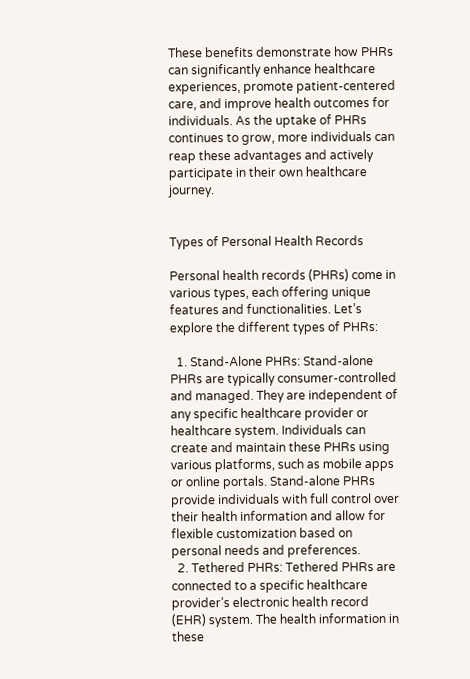These benefits demonstrate how PHRs can significantly enhance healthcare experiences, promote patient-centered care, and improve health outcomes for individuals. As the uptake of PHRs continues to grow, more individuals can reap these advantages and actively participate in their own healthcare journey.


Types of Personal Health Records

Personal health records (PHRs) come in various types, each offering unique features and functionalities. Let’s explore the different types of PHRs:

  1. Stand-Alone PHRs: Stand-alone PHRs are typically consumer-controlled and managed. They are independent of any specific healthcare provider or healthcare system. Individuals can create and maintain these PHRs using various platforms, such as mobile apps or online portals. Stand-alone PHRs provide individuals with full control over their health information and allow for flexible customization based on personal needs and preferences.
  2. Tethered PHRs: Tethered PHRs are connected to a specific healthcare provider’s electronic health record (EHR) system. The health information in these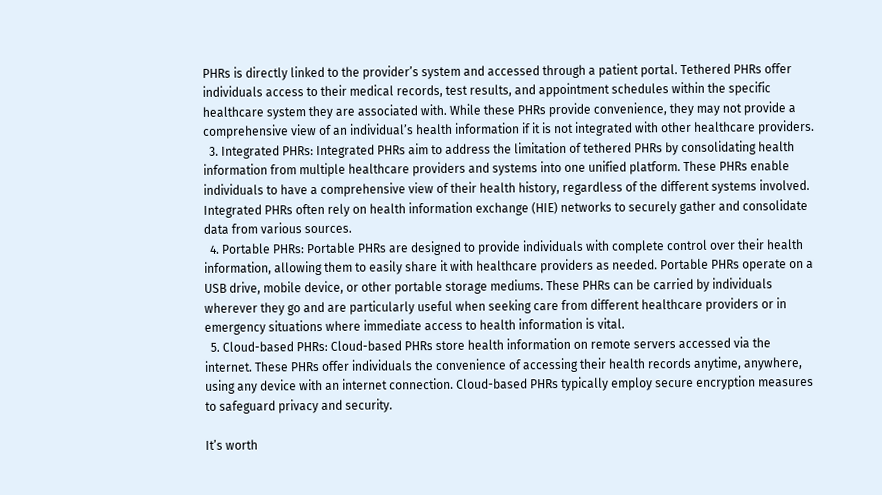PHRs is directly linked to the provider’s system and accessed through a patient portal. Tethered PHRs offer individuals access to their medical records, test results, and appointment schedules within the specific healthcare system they are associated with. While these PHRs provide convenience, they may not provide a comprehensive view of an individual’s health information if it is not integrated with other healthcare providers.
  3. Integrated PHRs: Integrated PHRs aim to address the limitation of tethered PHRs by consolidating health information from multiple healthcare providers and systems into one unified platform. These PHRs enable individuals to have a comprehensive view of their health history, regardless of the different systems involved. Integrated PHRs often rely on health information exchange (HIE) networks to securely gather and consolidate data from various sources.
  4. Portable PHRs: Portable PHRs are designed to provide individuals with complete control over their health information, allowing them to easily share it with healthcare providers as needed. Portable PHRs operate on a USB drive, mobile device, or other portable storage mediums. These PHRs can be carried by individuals wherever they go and are particularly useful when seeking care from different healthcare providers or in emergency situations where immediate access to health information is vital.
  5. Cloud-based PHRs: Cloud-based PHRs store health information on remote servers accessed via the internet. These PHRs offer individuals the convenience of accessing their health records anytime, anywhere, using any device with an internet connection. Cloud-based PHRs typically employ secure encryption measures to safeguard privacy and security.

It’s worth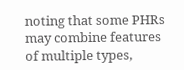noting that some PHRs may combine features of multiple types,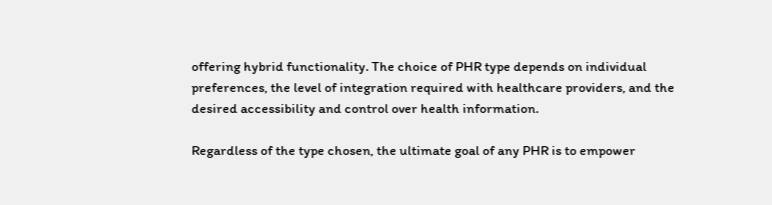offering hybrid functionality. The choice of PHR type depends on individual preferences, the level of integration required with healthcare providers, and the desired accessibility and control over health information.

Regardless of the type chosen, the ultimate goal of any PHR is to empower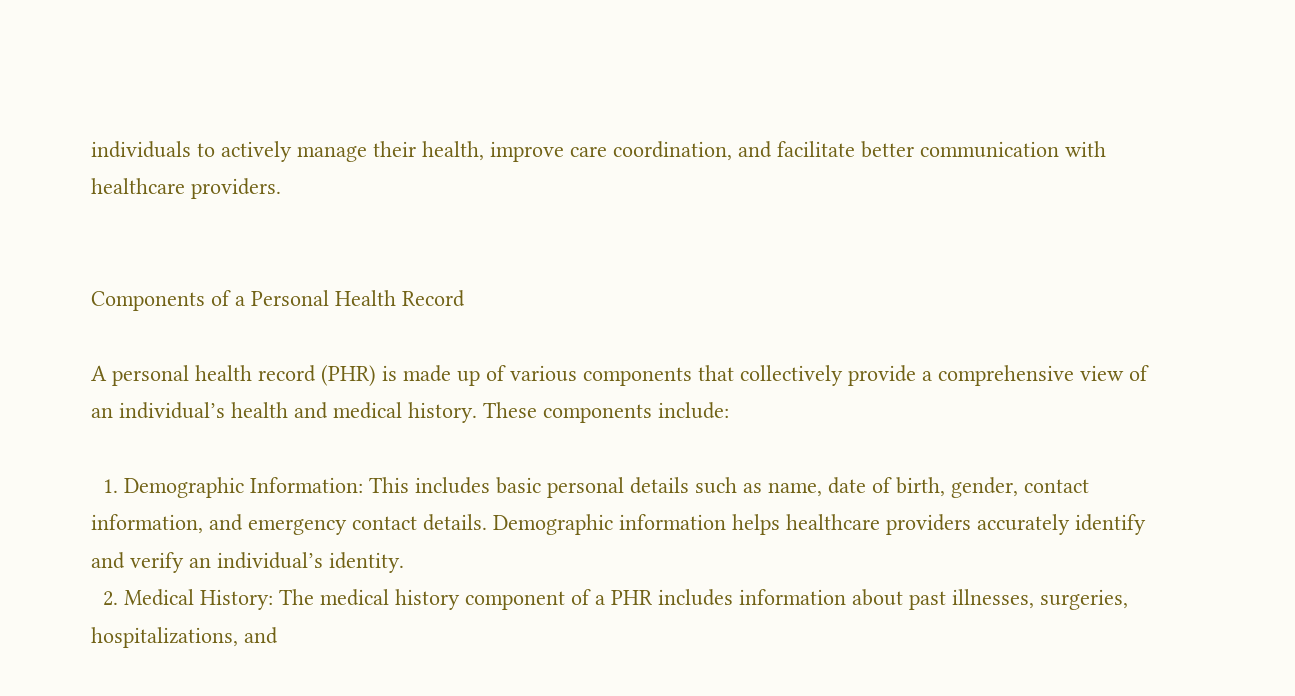individuals to actively manage their health, improve care coordination, and facilitate better communication with healthcare providers.


Components of a Personal Health Record

A personal health record (PHR) is made up of various components that collectively provide a comprehensive view of an individual’s health and medical history. These components include:

  1. Demographic Information: This includes basic personal details such as name, date of birth, gender, contact information, and emergency contact details. Demographic information helps healthcare providers accurately identify and verify an individual’s identity.
  2. Medical History: The medical history component of a PHR includes information about past illnesses, surgeries, hospitalizations, and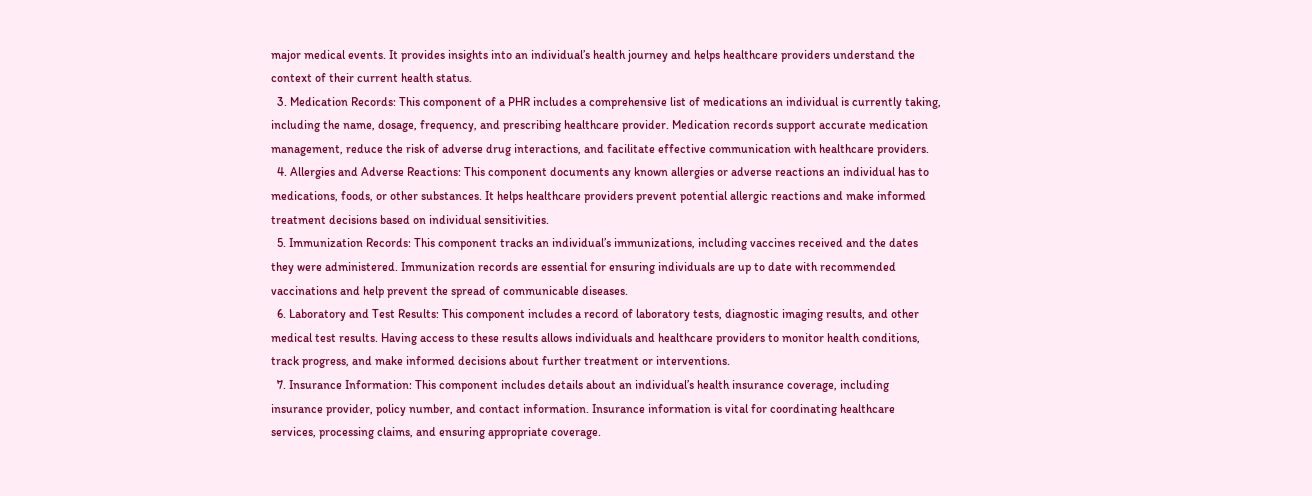major medical events. It provides insights into an individual’s health journey and helps healthcare providers understand the context of their current health status.
  3. Medication Records: This component of a PHR includes a comprehensive list of medications an individual is currently taking, including the name, dosage, frequency, and prescribing healthcare provider. Medication records support accurate medication management, reduce the risk of adverse drug interactions, and facilitate effective communication with healthcare providers.
  4. Allergies and Adverse Reactions: This component documents any known allergies or adverse reactions an individual has to medications, foods, or other substances. It helps healthcare providers prevent potential allergic reactions and make informed treatment decisions based on individual sensitivities.
  5. Immunization Records: This component tracks an individual’s immunizations, including vaccines received and the dates they were administered. Immunization records are essential for ensuring individuals are up to date with recommended vaccinations and help prevent the spread of communicable diseases.
  6. Laboratory and Test Results: This component includes a record of laboratory tests, diagnostic imaging results, and other medical test results. Having access to these results allows individuals and healthcare providers to monitor health conditions, track progress, and make informed decisions about further treatment or interventions.
  7. Insurance Information: This component includes details about an individual’s health insurance coverage, including insurance provider, policy number, and contact information. Insurance information is vital for coordinating healthcare services, processing claims, and ensuring appropriate coverage.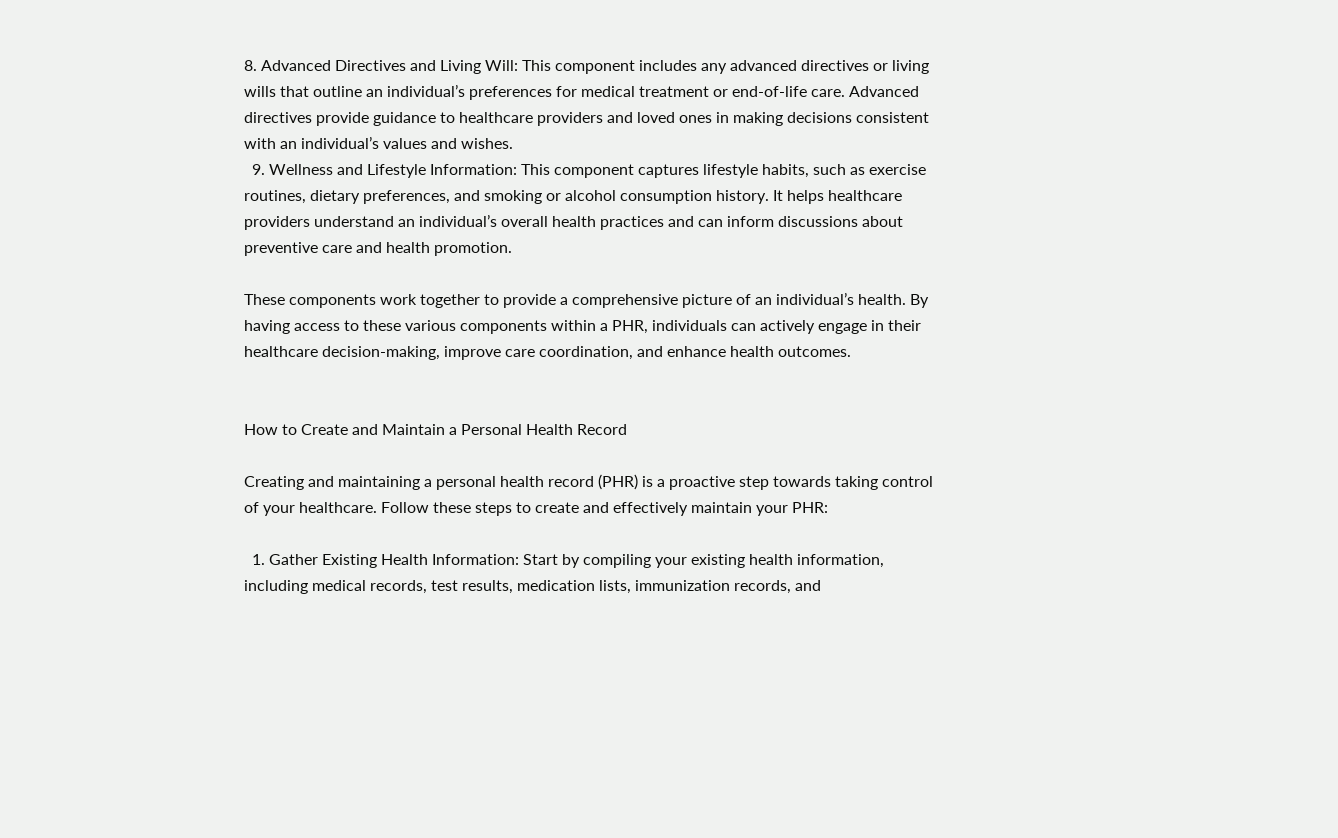8. Advanced Directives and Living Will: This component includes any advanced directives or living wills that outline an individual’s preferences for medical treatment or end-of-life care. Advanced directives provide guidance to healthcare providers and loved ones in making decisions consistent with an individual’s values and wishes.
  9. Wellness and Lifestyle Information: This component captures lifestyle habits, such as exercise routines, dietary preferences, and smoking or alcohol consumption history. It helps healthcare providers understand an individual’s overall health practices and can inform discussions about preventive care and health promotion.

These components work together to provide a comprehensive picture of an individual’s health. By having access to these various components within a PHR, individuals can actively engage in their healthcare decision-making, improve care coordination, and enhance health outcomes.


How to Create and Maintain a Personal Health Record

Creating and maintaining a personal health record (PHR) is a proactive step towards taking control of your healthcare. Follow these steps to create and effectively maintain your PHR:

  1. Gather Existing Health Information: Start by compiling your existing health information, including medical records, test results, medication lists, immunization records, and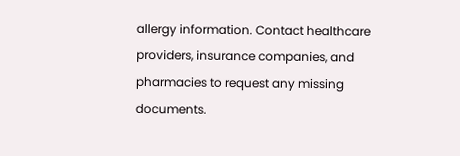allergy information. Contact healthcare providers, insurance companies, and pharmacies to request any missing documents.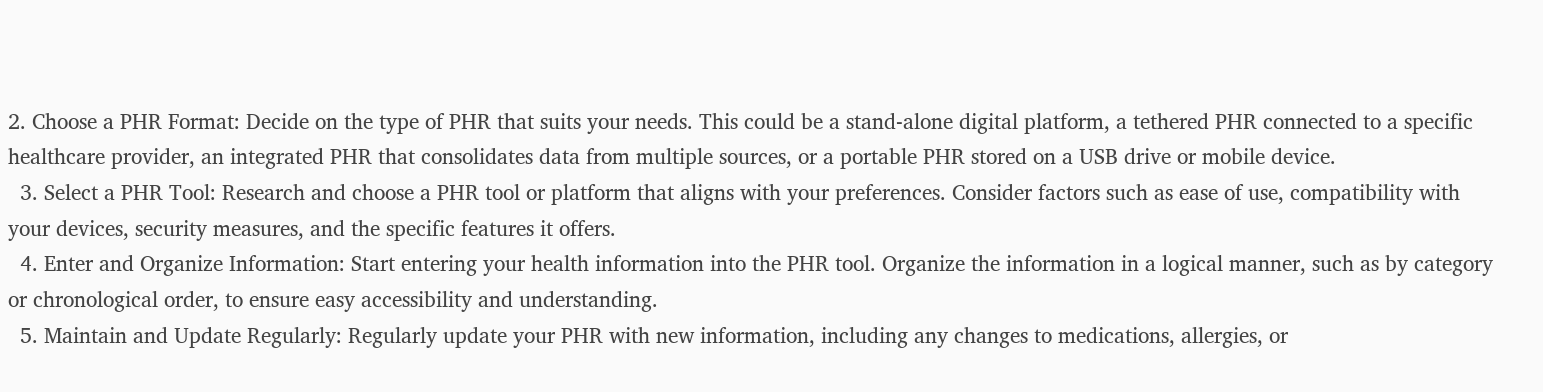2. Choose a PHR Format: Decide on the type of PHR that suits your needs. This could be a stand-alone digital platform, a tethered PHR connected to a specific healthcare provider, an integrated PHR that consolidates data from multiple sources, or a portable PHR stored on a USB drive or mobile device.
  3. Select a PHR Tool: Research and choose a PHR tool or platform that aligns with your preferences. Consider factors such as ease of use, compatibility with your devices, security measures, and the specific features it offers.
  4. Enter and Organize Information: Start entering your health information into the PHR tool. Organize the information in a logical manner, such as by category or chronological order, to ensure easy accessibility and understanding.
  5. Maintain and Update Regularly: Regularly update your PHR with new information, including any changes to medications, allergies, or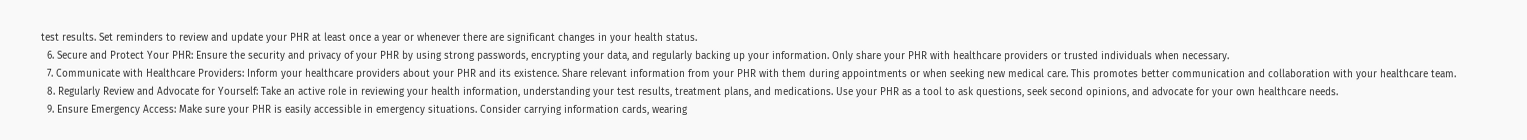test results. Set reminders to review and update your PHR at least once a year or whenever there are significant changes in your health status.
  6. Secure and Protect Your PHR: Ensure the security and privacy of your PHR by using strong passwords, encrypting your data, and regularly backing up your information. Only share your PHR with healthcare providers or trusted individuals when necessary.
  7. Communicate with Healthcare Providers: Inform your healthcare providers about your PHR and its existence. Share relevant information from your PHR with them during appointments or when seeking new medical care. This promotes better communication and collaboration with your healthcare team.
  8. Regularly Review and Advocate for Yourself: Take an active role in reviewing your health information, understanding your test results, treatment plans, and medications. Use your PHR as a tool to ask questions, seek second opinions, and advocate for your own healthcare needs.
  9. Ensure Emergency Access: Make sure your PHR is easily accessible in emergency situations. Consider carrying information cards, wearing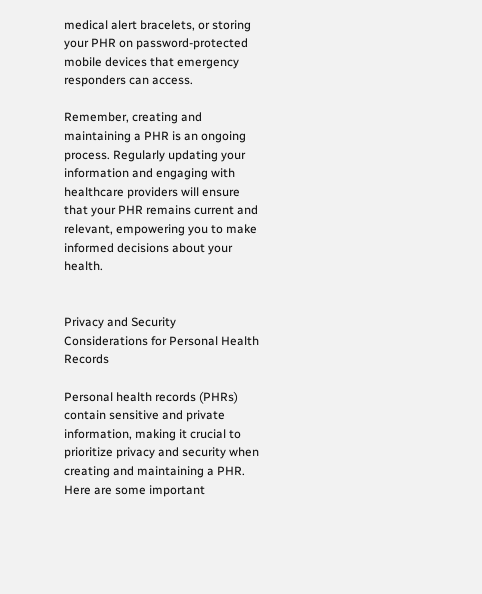medical alert bracelets, or storing your PHR on password-protected mobile devices that emergency responders can access.

Remember, creating and maintaining a PHR is an ongoing process. Regularly updating your information and engaging with healthcare providers will ensure that your PHR remains current and relevant, empowering you to make informed decisions about your health.


Privacy and Security Considerations for Personal Health Records

Personal health records (PHRs) contain sensitive and private information, making it crucial to prioritize privacy and security when creating and maintaining a PHR. Here are some important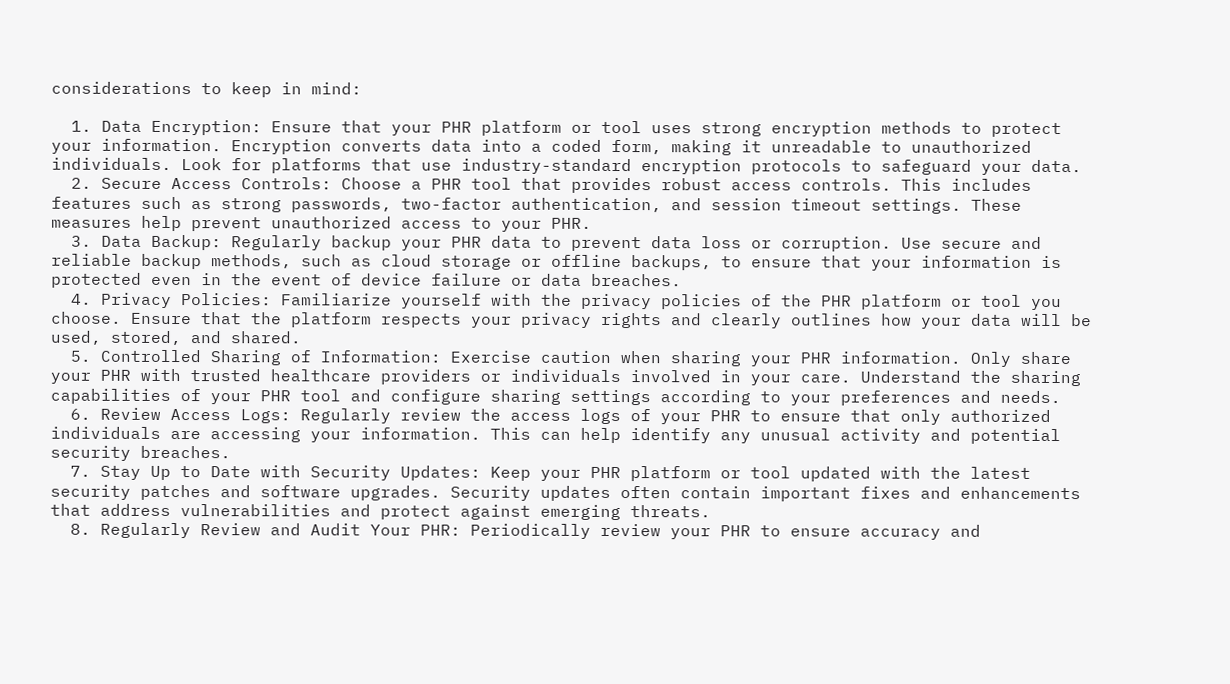considerations to keep in mind:

  1. Data Encryption: Ensure that your PHR platform or tool uses strong encryption methods to protect your information. Encryption converts data into a coded form, making it unreadable to unauthorized individuals. Look for platforms that use industry-standard encryption protocols to safeguard your data.
  2. Secure Access Controls: Choose a PHR tool that provides robust access controls. This includes features such as strong passwords, two-factor authentication, and session timeout settings. These measures help prevent unauthorized access to your PHR.
  3. Data Backup: Regularly backup your PHR data to prevent data loss or corruption. Use secure and reliable backup methods, such as cloud storage or offline backups, to ensure that your information is protected even in the event of device failure or data breaches.
  4. Privacy Policies: Familiarize yourself with the privacy policies of the PHR platform or tool you choose. Ensure that the platform respects your privacy rights and clearly outlines how your data will be used, stored, and shared.
  5. Controlled Sharing of Information: Exercise caution when sharing your PHR information. Only share your PHR with trusted healthcare providers or individuals involved in your care. Understand the sharing capabilities of your PHR tool and configure sharing settings according to your preferences and needs.
  6. Review Access Logs: Regularly review the access logs of your PHR to ensure that only authorized individuals are accessing your information. This can help identify any unusual activity and potential security breaches.
  7. Stay Up to Date with Security Updates: Keep your PHR platform or tool updated with the latest security patches and software upgrades. Security updates often contain important fixes and enhancements that address vulnerabilities and protect against emerging threats.
  8. Regularly Review and Audit Your PHR: Periodically review your PHR to ensure accuracy and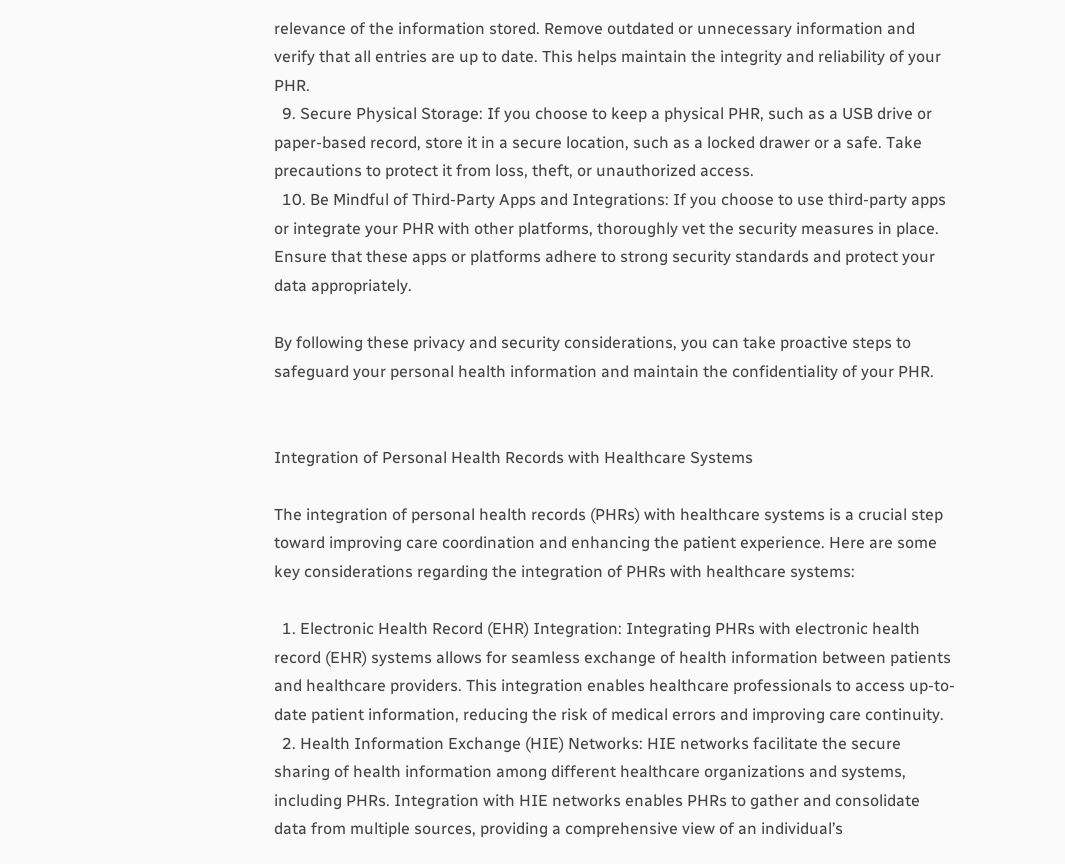relevance of the information stored. Remove outdated or unnecessary information and verify that all entries are up to date. This helps maintain the integrity and reliability of your PHR.
  9. Secure Physical Storage: If you choose to keep a physical PHR, such as a USB drive or paper-based record, store it in a secure location, such as a locked drawer or a safe. Take precautions to protect it from loss, theft, or unauthorized access.
  10. Be Mindful of Third-Party Apps and Integrations: If you choose to use third-party apps or integrate your PHR with other platforms, thoroughly vet the security measures in place. Ensure that these apps or platforms adhere to strong security standards and protect your data appropriately.

By following these privacy and security considerations, you can take proactive steps to safeguard your personal health information and maintain the confidentiality of your PHR.


Integration of Personal Health Records with Healthcare Systems

The integration of personal health records (PHRs) with healthcare systems is a crucial step toward improving care coordination and enhancing the patient experience. Here are some key considerations regarding the integration of PHRs with healthcare systems:

  1. Electronic Health Record (EHR) Integration: Integrating PHRs with electronic health record (EHR) systems allows for seamless exchange of health information between patients and healthcare providers. This integration enables healthcare professionals to access up-to-date patient information, reducing the risk of medical errors and improving care continuity.
  2. Health Information Exchange (HIE) Networks: HIE networks facilitate the secure sharing of health information among different healthcare organizations and systems, including PHRs. Integration with HIE networks enables PHRs to gather and consolidate data from multiple sources, providing a comprehensive view of an individual’s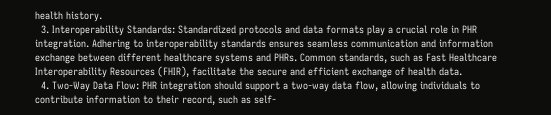health history.
  3. Interoperability Standards: Standardized protocols and data formats play a crucial role in PHR integration. Adhering to interoperability standards ensures seamless communication and information exchange between different healthcare systems and PHRs. Common standards, such as Fast Healthcare Interoperability Resources (FHIR), facilitate the secure and efficient exchange of health data.
  4. Two-Way Data Flow: PHR integration should support a two-way data flow, allowing individuals to contribute information to their record, such as self-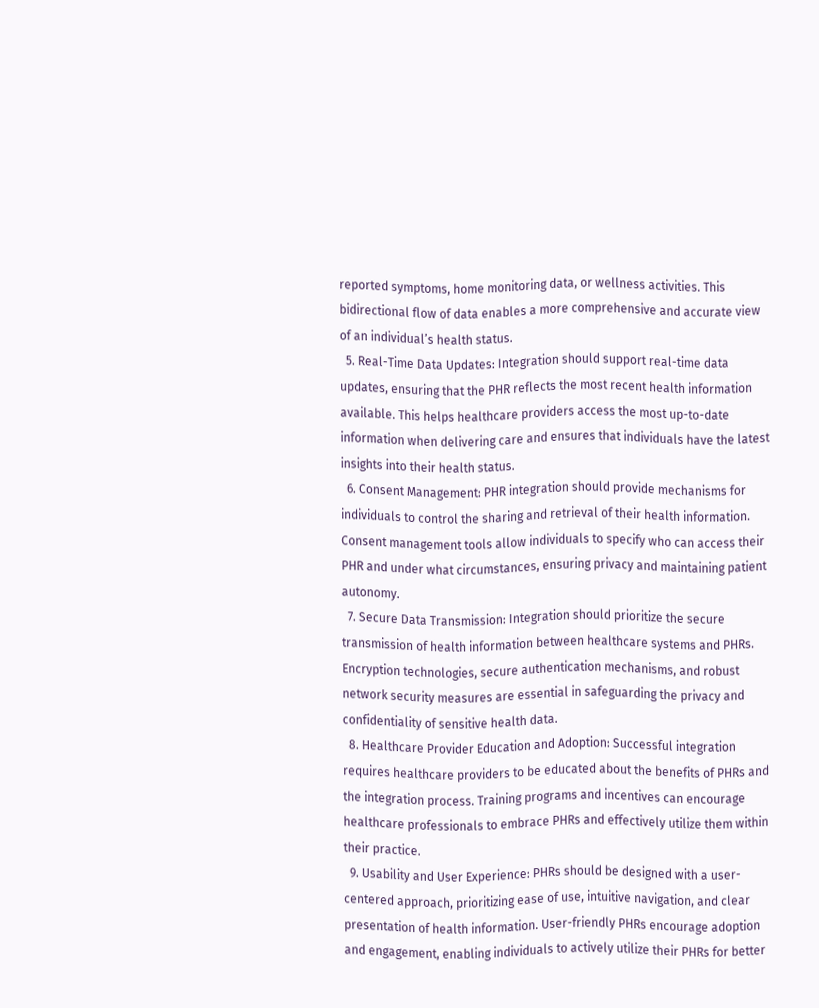reported symptoms, home monitoring data, or wellness activities. This bidirectional flow of data enables a more comprehensive and accurate view of an individual’s health status.
  5. Real-Time Data Updates: Integration should support real-time data updates, ensuring that the PHR reflects the most recent health information available. This helps healthcare providers access the most up-to-date information when delivering care and ensures that individuals have the latest insights into their health status.
  6. Consent Management: PHR integration should provide mechanisms for individuals to control the sharing and retrieval of their health information. Consent management tools allow individuals to specify who can access their PHR and under what circumstances, ensuring privacy and maintaining patient autonomy.
  7. Secure Data Transmission: Integration should prioritize the secure transmission of health information between healthcare systems and PHRs. Encryption technologies, secure authentication mechanisms, and robust network security measures are essential in safeguarding the privacy and confidentiality of sensitive health data.
  8. Healthcare Provider Education and Adoption: Successful integration requires healthcare providers to be educated about the benefits of PHRs and the integration process. Training programs and incentives can encourage healthcare professionals to embrace PHRs and effectively utilize them within their practice.
  9. Usability and User Experience: PHRs should be designed with a user-centered approach, prioritizing ease of use, intuitive navigation, and clear presentation of health information. User-friendly PHRs encourage adoption and engagement, enabling individuals to actively utilize their PHRs for better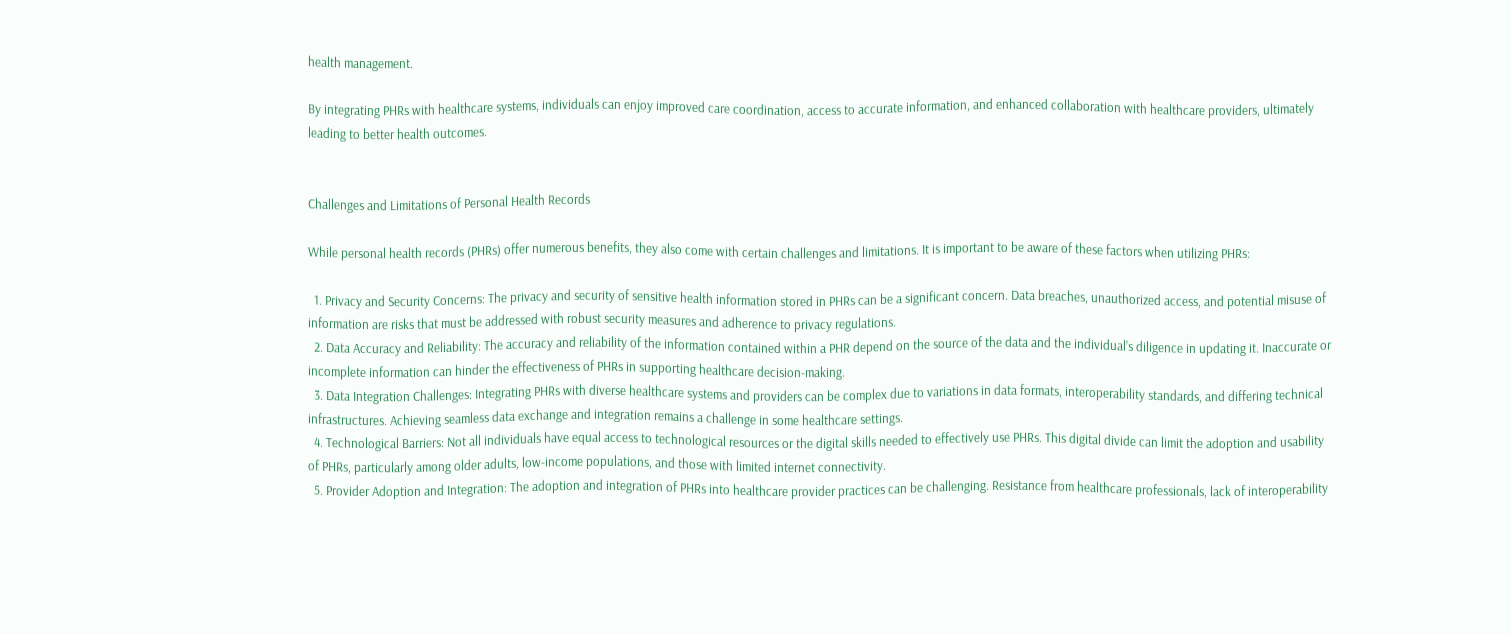health management.

By integrating PHRs with healthcare systems, individuals can enjoy improved care coordination, access to accurate information, and enhanced collaboration with healthcare providers, ultimately leading to better health outcomes.


Challenges and Limitations of Personal Health Records

While personal health records (PHRs) offer numerous benefits, they also come with certain challenges and limitations. It is important to be aware of these factors when utilizing PHRs:

  1. Privacy and Security Concerns: The privacy and security of sensitive health information stored in PHRs can be a significant concern. Data breaches, unauthorized access, and potential misuse of information are risks that must be addressed with robust security measures and adherence to privacy regulations.
  2. Data Accuracy and Reliability: The accuracy and reliability of the information contained within a PHR depend on the source of the data and the individual’s diligence in updating it. Inaccurate or incomplete information can hinder the effectiveness of PHRs in supporting healthcare decision-making.
  3. Data Integration Challenges: Integrating PHRs with diverse healthcare systems and providers can be complex due to variations in data formats, interoperability standards, and differing technical infrastructures. Achieving seamless data exchange and integration remains a challenge in some healthcare settings.
  4. Technological Barriers: Not all individuals have equal access to technological resources or the digital skills needed to effectively use PHRs. This digital divide can limit the adoption and usability of PHRs, particularly among older adults, low-income populations, and those with limited internet connectivity.
  5. Provider Adoption and Integration: The adoption and integration of PHRs into healthcare provider practices can be challenging. Resistance from healthcare professionals, lack of interoperability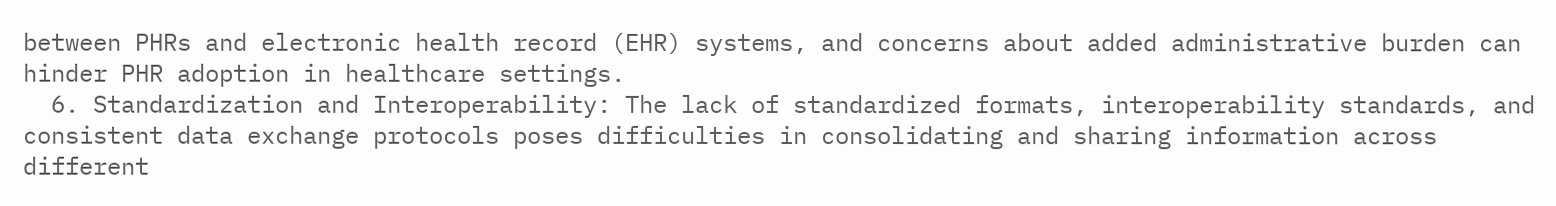between PHRs and electronic health record (EHR) systems, and concerns about added administrative burden can hinder PHR adoption in healthcare settings.
  6. Standardization and Interoperability: The lack of standardized formats, interoperability standards, and consistent data exchange protocols poses difficulties in consolidating and sharing information across different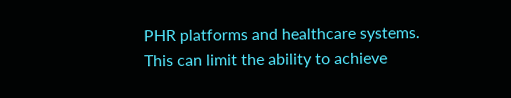PHR platforms and healthcare systems. This can limit the ability to achieve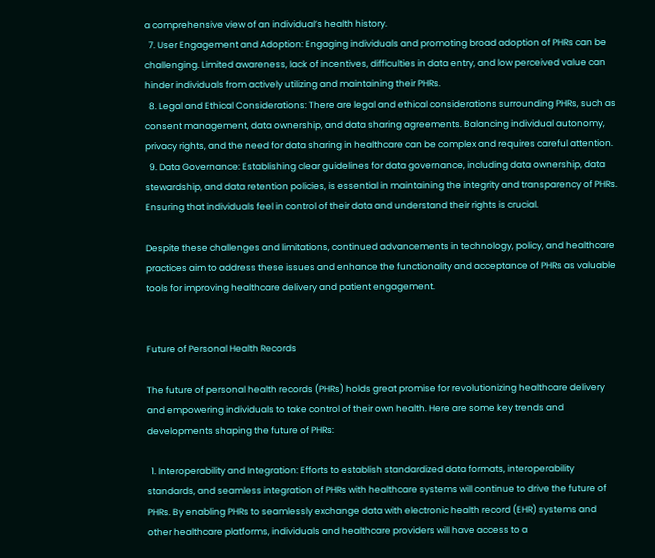a comprehensive view of an individual’s health history.
  7. User Engagement and Adoption: Engaging individuals and promoting broad adoption of PHRs can be challenging. Limited awareness, lack of incentives, difficulties in data entry, and low perceived value can hinder individuals from actively utilizing and maintaining their PHRs.
  8. Legal and Ethical Considerations: There are legal and ethical considerations surrounding PHRs, such as consent management, data ownership, and data sharing agreements. Balancing individual autonomy, privacy rights, and the need for data sharing in healthcare can be complex and requires careful attention.
  9. Data Governance: Establishing clear guidelines for data governance, including data ownership, data stewardship, and data retention policies, is essential in maintaining the integrity and transparency of PHRs. Ensuring that individuals feel in control of their data and understand their rights is crucial.

Despite these challenges and limitations, continued advancements in technology, policy, and healthcare practices aim to address these issues and enhance the functionality and acceptance of PHRs as valuable tools for improving healthcare delivery and patient engagement.


Future of Personal Health Records

The future of personal health records (PHRs) holds great promise for revolutionizing healthcare delivery and empowering individuals to take control of their own health. Here are some key trends and developments shaping the future of PHRs:

  1. Interoperability and Integration: Efforts to establish standardized data formats, interoperability standards, and seamless integration of PHRs with healthcare systems will continue to drive the future of PHRs. By enabling PHRs to seamlessly exchange data with electronic health record (EHR) systems and other healthcare platforms, individuals and healthcare providers will have access to a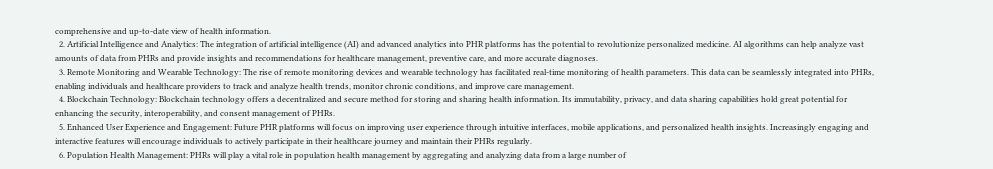comprehensive and up-to-date view of health information.
  2. Artificial Intelligence and Analytics: The integration of artificial intelligence (AI) and advanced analytics into PHR platforms has the potential to revolutionize personalized medicine. AI algorithms can help analyze vast amounts of data from PHRs and provide insights and recommendations for healthcare management, preventive care, and more accurate diagnoses.
  3. Remote Monitoring and Wearable Technology: The rise of remote monitoring devices and wearable technology has facilitated real-time monitoring of health parameters. This data can be seamlessly integrated into PHRs, enabling individuals and healthcare providers to track and analyze health trends, monitor chronic conditions, and improve care management.
  4. Blockchain Technology: Blockchain technology offers a decentralized and secure method for storing and sharing health information. Its immutability, privacy, and data sharing capabilities hold great potential for enhancing the security, interoperability, and consent management of PHRs.
  5. Enhanced User Experience and Engagement: Future PHR platforms will focus on improving user experience through intuitive interfaces, mobile applications, and personalized health insights. Increasingly engaging and interactive features will encourage individuals to actively participate in their healthcare journey and maintain their PHRs regularly.
  6. Population Health Management: PHRs will play a vital role in population health management by aggregating and analyzing data from a large number of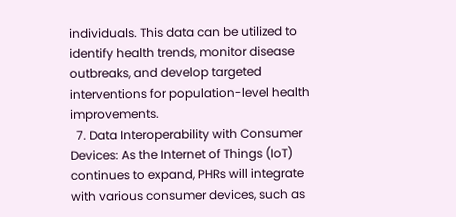individuals. This data can be utilized to identify health trends, monitor disease outbreaks, and develop targeted interventions for population-level health improvements.
  7. Data Interoperability with Consumer Devices: As the Internet of Things (IoT) continues to expand, PHRs will integrate with various consumer devices, such as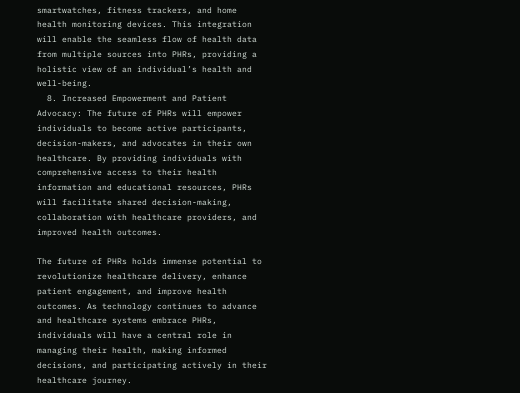smartwatches, fitness trackers, and home health monitoring devices. This integration will enable the seamless flow of health data from multiple sources into PHRs, providing a holistic view of an individual’s health and well-being.
  8. Increased Empowerment and Patient Advocacy: The future of PHRs will empower individuals to become active participants, decision-makers, and advocates in their own healthcare. By providing individuals with comprehensive access to their health information and educational resources, PHRs will facilitate shared decision-making, collaboration with healthcare providers, and improved health outcomes.

The future of PHRs holds immense potential to revolutionize healthcare delivery, enhance patient engagement, and improve health outcomes. As technology continues to advance and healthcare systems embrace PHRs, individuals will have a central role in managing their health, making informed decisions, and participating actively in their healthcare journey.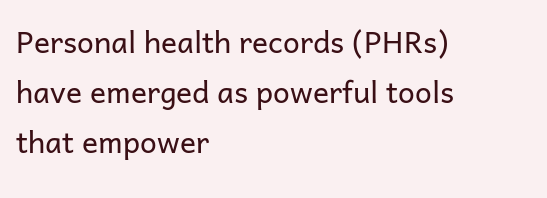Personal health records (PHRs) have emerged as powerful tools that empower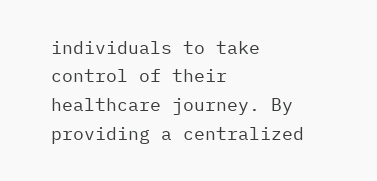individuals to take control of their healthcare journey. By providing a centralized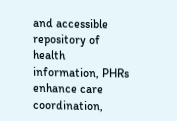and accessible repository of health information, PHRs enhance care coordination,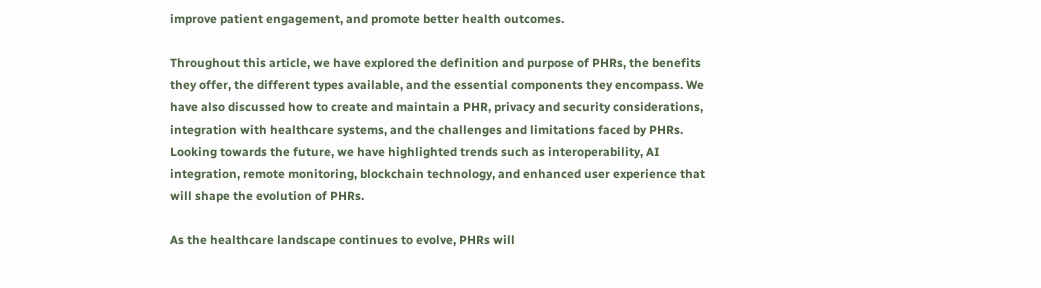improve patient engagement, and promote better health outcomes.

Throughout this article, we have explored the definition and purpose of PHRs, the benefits they offer, the different types available, and the essential components they encompass. We have also discussed how to create and maintain a PHR, privacy and security considerations, integration with healthcare systems, and the challenges and limitations faced by PHRs. Looking towards the future, we have highlighted trends such as interoperability, AI integration, remote monitoring, blockchain technology, and enhanced user experience that will shape the evolution of PHRs.

As the healthcare landscape continues to evolve, PHRs will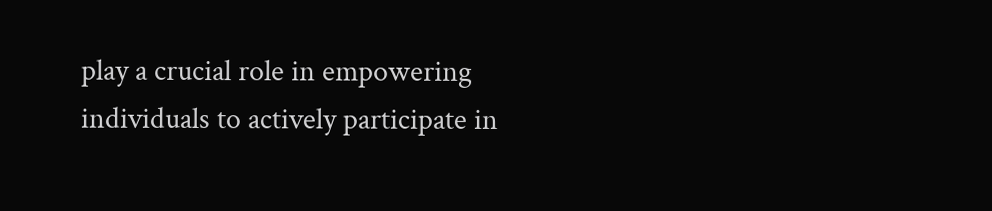play a crucial role in empowering individuals to actively participate in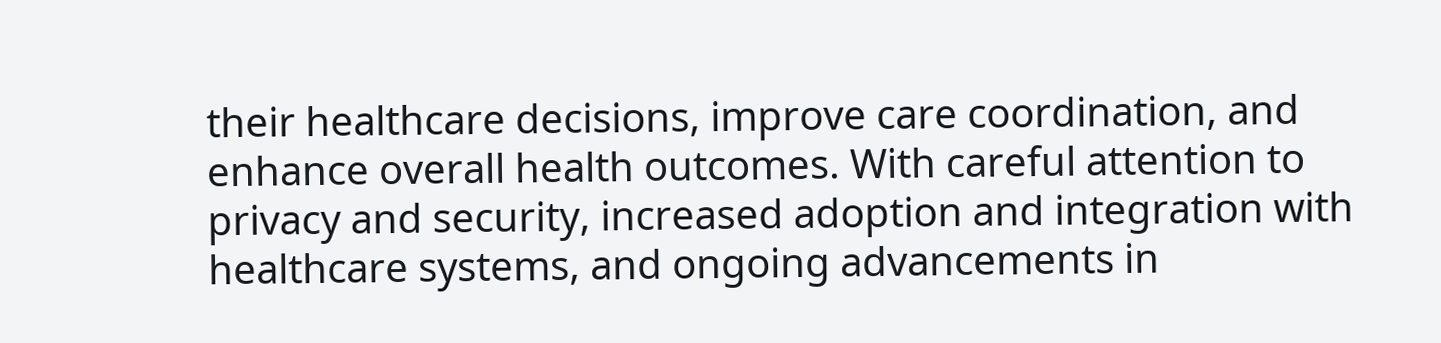their healthcare decisions, improve care coordination, and enhance overall health outcomes. With careful attention to privacy and security, increased adoption and integration with healthcare systems, and ongoing advancements in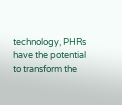technology, PHRs have the potential to transform the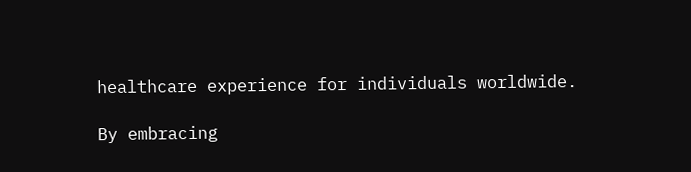healthcare experience for individuals worldwide.

By embracing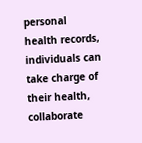personal health records, individuals can take charge of their health, collaborate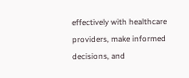effectively with healthcare providers, make informed decisions, and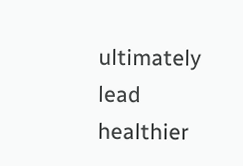ultimately lead healthier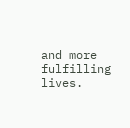and more fulfilling lives.